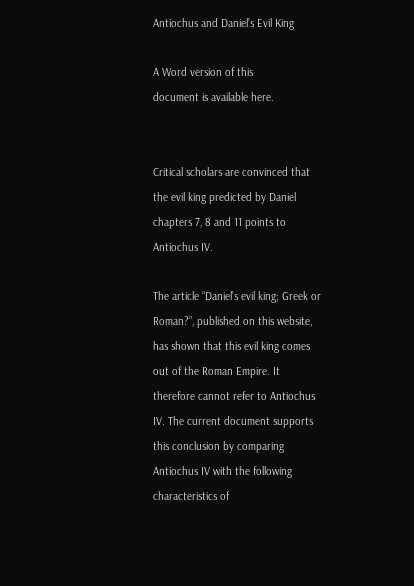Antiochus and Daniel’s Evil King

A Word version of this
document is available here.


Critical scholars are convinced that the evil king predicted by Daniel chapters 7, 8 and 11 points to Antiochus IV.

The article “Daniel’s evil king; Greek or Roman?”, published on this website, has shown that this evil king comes out of the Roman Empire. It therefore cannot refer to Antiochus IV. The current document supports this conclusion by comparing Antiochus IV with the following characteristics of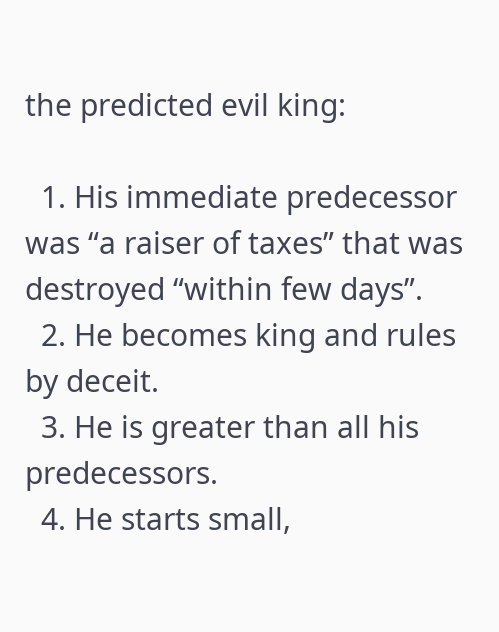the predicted evil king:

  1. His immediate predecessor was “a raiser of taxes” that was destroyed “within few days”.
  2. He becomes king and rules by deceit.
  3. He is greater than all his predecessors.
  4. He starts small,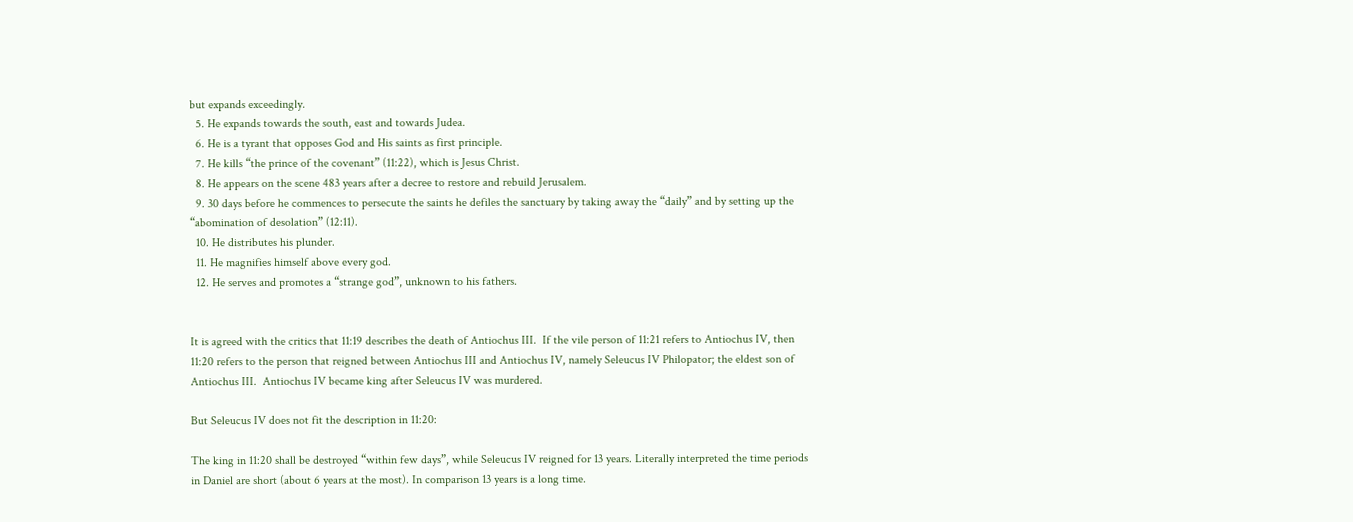but expands exceedingly.
  5. He expands towards the south, east and towards Judea.
  6. He is a tyrant that opposes God and His saints as first principle.
  7. He kills “the prince of the covenant” (11:22), which is Jesus Christ.
  8. He appears on the scene 483 years after a decree to restore and rebuild Jerusalem.
  9. 30 days before he commences to persecute the saints he defiles the sanctuary by taking away the “daily” and by setting up the “abomination of desolation” (12:11).
  10. He distributes his plunder.
  11. He magnifies himself above every god.
  12. He serves and promotes a “strange god”, unknown to his fathers.


It is agreed with the critics that 11:19 describes the death of Antiochus III.  If the vile person of 11:21 refers to Antiochus IV, then 11:20 refers to the person that reigned between Antiochus III and Antiochus IV, namely Seleucus IV Philopator; the eldest son of Antiochus III.  Antiochus IV became king after Seleucus IV was murdered.

But Seleucus IV does not fit the description in 11:20:

The king in 11:20 shall be destroyed “within few days”, while Seleucus IV reigned for 13 years. Literally interpreted the time periods in Daniel are short (about 6 years at the most). In comparison 13 years is a long time.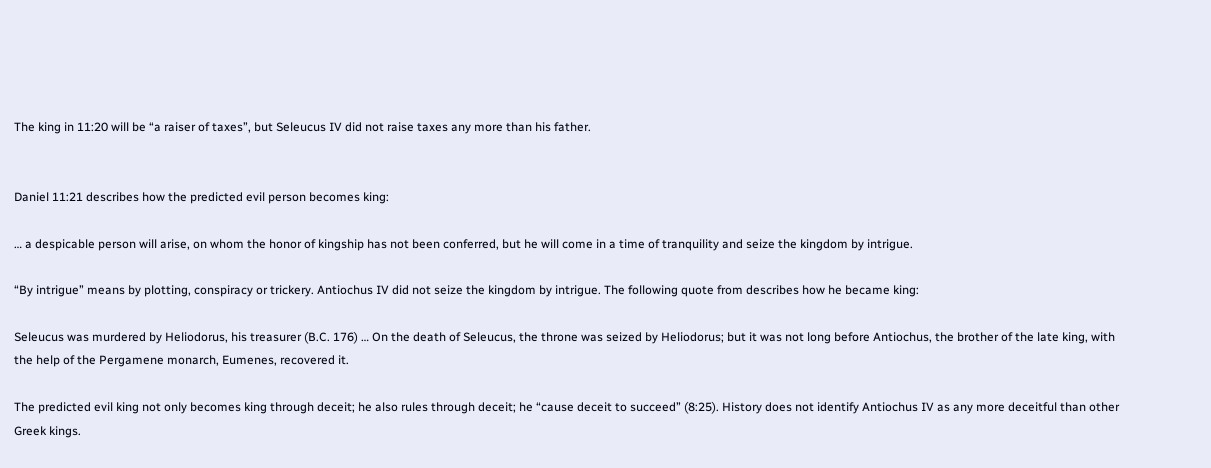The king in 11:20 will be “a raiser of taxes”, but Seleucus IV did not raise taxes any more than his father.


Daniel 11:21 describes how the predicted evil person becomes king:

… a despicable person will arise, on whom the honor of kingship has not been conferred, but he will come in a time of tranquility and seize the kingdom by intrigue.

“By intrigue” means by plotting, conspiracy or trickery. Antiochus IV did not seize the kingdom by intrigue. The following quote from describes how he became king:

Seleucus was murdered by Heliodorus, his treasurer (B.C. 176) … On the death of Seleucus, the throne was seized by Heliodorus; but it was not long before Antiochus, the brother of the late king, with the help of the Pergamene monarch, Eumenes, recovered it.

The predicted evil king not only becomes king through deceit; he also rules through deceit; he “cause deceit to succeed” (8:25). History does not identify Antiochus IV as any more deceitful than other Greek kings.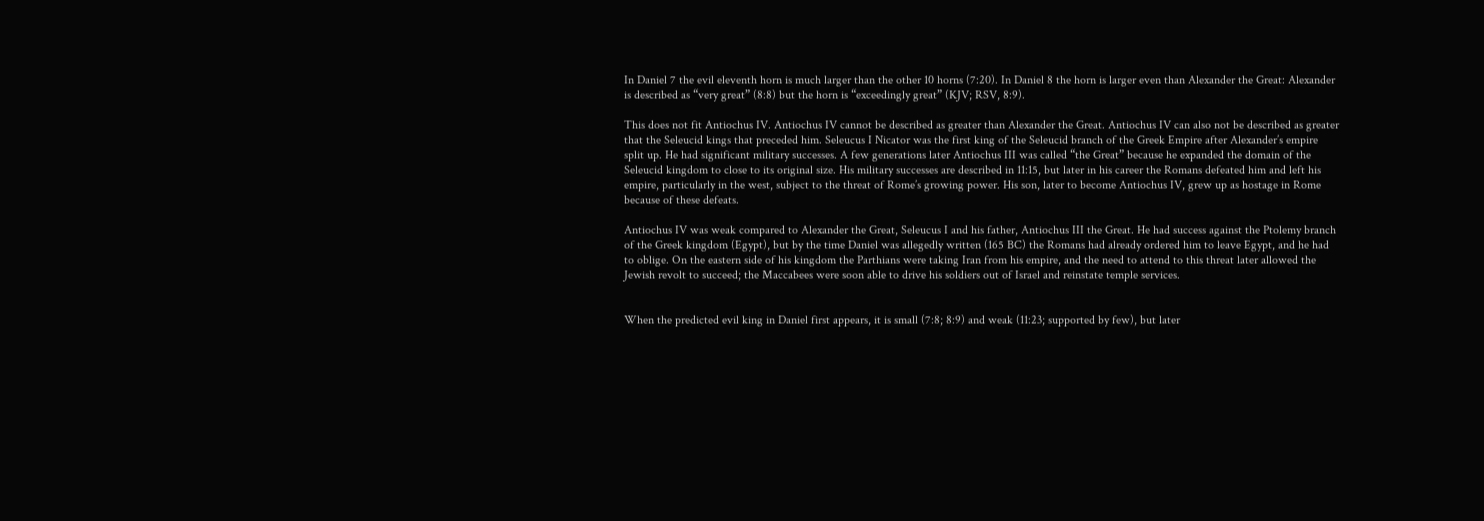In Daniel 7 the evil eleventh horn is much larger than the other 10 horns (7:20). In Daniel 8 the horn is larger even than Alexander the Great: Alexander is described as “very great” (8:8) but the horn is “exceedingly great” (KJV; RSV, 8:9).

This does not fit Antiochus IV. Antiochus IV cannot be described as greater than Alexander the Great. Antiochus IV can also not be described as greater that the Seleucid kings that preceded him. Seleucus I Nicator was the first king of the Seleucid branch of the Greek Empire after Alexander’s empire split up. He had significant military successes. A few generations later Antiochus III was called “the Great” because he expanded the domain of the Seleucid kingdom to close to its original size. His military successes are described in 11:15, but later in his career the Romans defeated him and left his empire, particularly in the west, subject to the threat of Rome’s growing power. His son, later to become Antiochus IV, grew up as hostage in Rome because of these defeats.

Antiochus IV was weak compared to Alexander the Great, Seleucus I and his father, Antiochus III the Great. He had success against the Ptolemy branch of the Greek kingdom (Egypt), but by the time Daniel was allegedly written (165 BC) the Romans had already ordered him to leave Egypt, and he had to oblige. On the eastern side of his kingdom the Parthians were taking Iran from his empire, and the need to attend to this threat later allowed the Jewish revolt to succeed; the Maccabees were soon able to drive his soldiers out of Israel and reinstate temple services.


When the predicted evil king in Daniel first appears, it is small (7:8; 8:9) and weak (11:23; supported by few), but later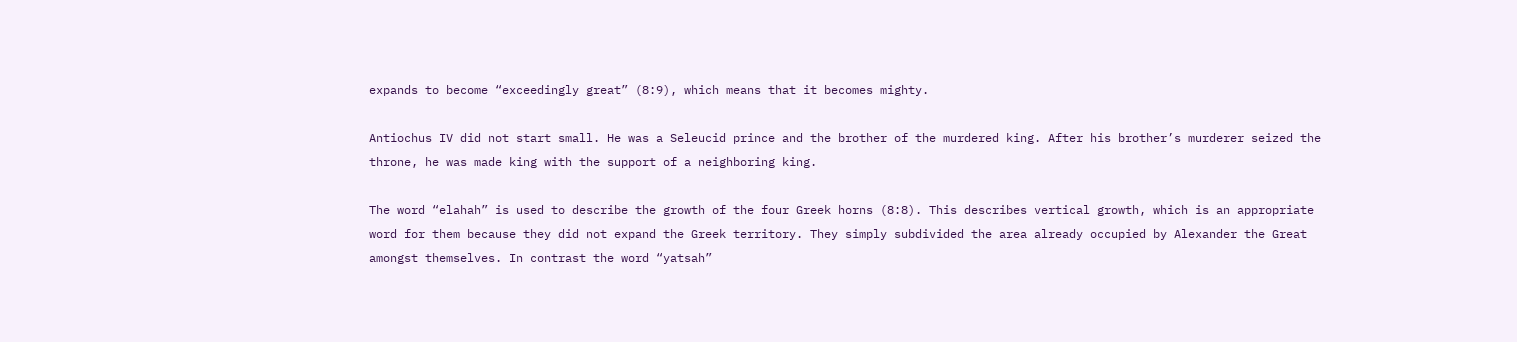expands to become “exceedingly great” (8:9), which means that it becomes mighty.

Antiochus IV did not start small. He was a Seleucid prince and the brother of the murdered king. After his brother’s murderer seized the throne, he was made king with the support of a neighboring king.

The word “elahah” is used to describe the growth of the four Greek horns (8:8). This describes vertical growth, which is an appropriate word for them because they did not expand the Greek territory. They simply subdivided the area already occupied by Alexander the Great amongst themselves. In contrast the word “yatsah”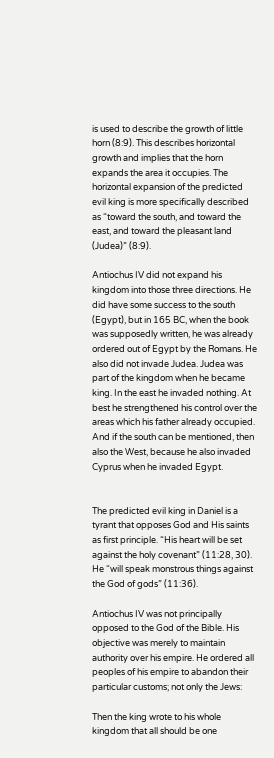is used to describe the growth of little horn (8:9). This describes horizontal growth and implies that the horn expands the area it occupies. The horizontal expansion of the predicted evil king is more specifically described as “toward the south, and toward the east, and toward the pleasant land (Judea)” (8:9).

Antiochus IV did not expand his kingdom into those three directions. He did have some success to the south (Egypt), but in 165 BC, when the book was supposedly written, he was already ordered out of Egypt by the Romans. He also did not invade Judea. Judea was part of the kingdom when he became king. In the east he invaded nothing. At best he strengthened his control over the areas which his father already occupied. And if the south can be mentioned, then also the West, because he also invaded Cyprus when he invaded Egypt.


The predicted evil king in Daniel is a tyrant that opposes God and His saints as first principle. “His heart will be set against the holy covenant” (11:28, 30). He “will speak monstrous things against the God of gods” (11:36).

Antiochus IV was not principally opposed to the God of the Bible. His objective was merely to maintain authority over his empire. He ordered all peoples of his empire to abandon their particular customs; not only the Jews:

Then the king wrote to his whole kingdom that all should be one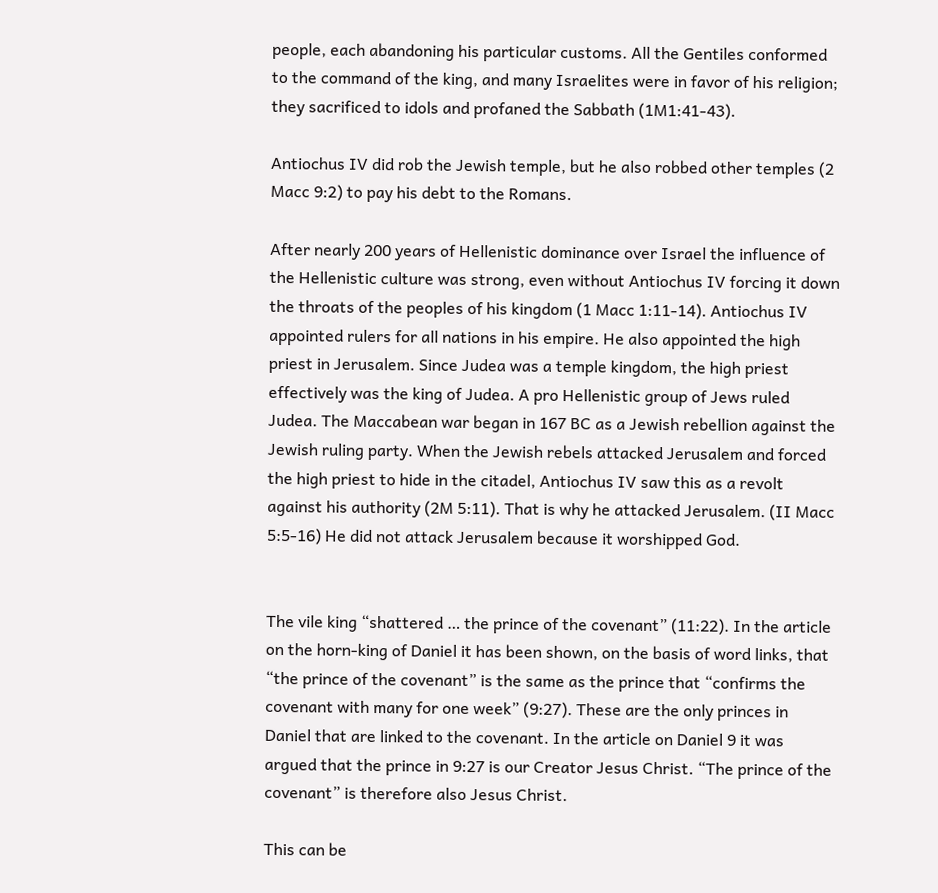people, each abandoning his particular customs. All the Gentiles conformed to the command of the king, and many Israelites were in favor of his religion; they sacrificed to idols and profaned the Sabbath (1M1:41-43).

Antiochus IV did rob the Jewish temple, but he also robbed other temples (2 Macc 9:2) to pay his debt to the Romans.

After nearly 200 years of Hellenistic dominance over Israel the influence of the Hellenistic culture was strong, even without Antiochus IV forcing it down the throats of the peoples of his kingdom (1 Macc 1:11-14). Antiochus IV appointed rulers for all nations in his empire. He also appointed the high priest in Jerusalem. Since Judea was a temple kingdom, the high priest effectively was the king of Judea. A pro Hellenistic group of Jews ruled Judea. The Maccabean war began in 167 BC as a Jewish rebellion against the Jewish ruling party. When the Jewish rebels attacked Jerusalem and forced the high priest to hide in the citadel, Antiochus IV saw this as a revolt against his authority (2M 5:11). That is why he attacked Jerusalem. (II Macc 5:5-16) He did not attack Jerusalem because it worshipped God.


The vile king “shattered … the prince of the covenant” (11:22). In the article on the horn-king of Daniel it has been shown, on the basis of word links, that “the prince of the covenant” is the same as the prince that “confirms the covenant with many for one week” (9:27). These are the only princes in Daniel that are linked to the covenant. In the article on Daniel 9 it was argued that the prince in 9:27 is our Creator Jesus Christ. “The prince of the covenant” is therefore also Jesus Christ.

This can be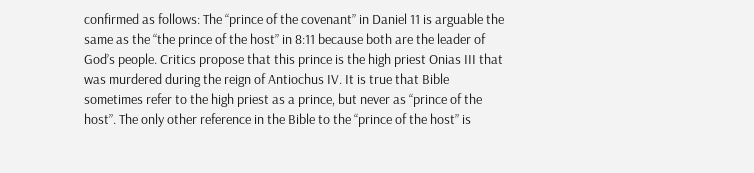confirmed as follows: The “prince of the covenant” in Daniel 11 is arguable the same as the “the prince of the host” in 8:11 because both are the leader of God’s people. Critics propose that this prince is the high priest Onias III that was murdered during the reign of Antiochus IV. It is true that Bible sometimes refer to the high priest as a prince, but never as “prince of the host”. The only other reference in the Bible to the “prince of the host” is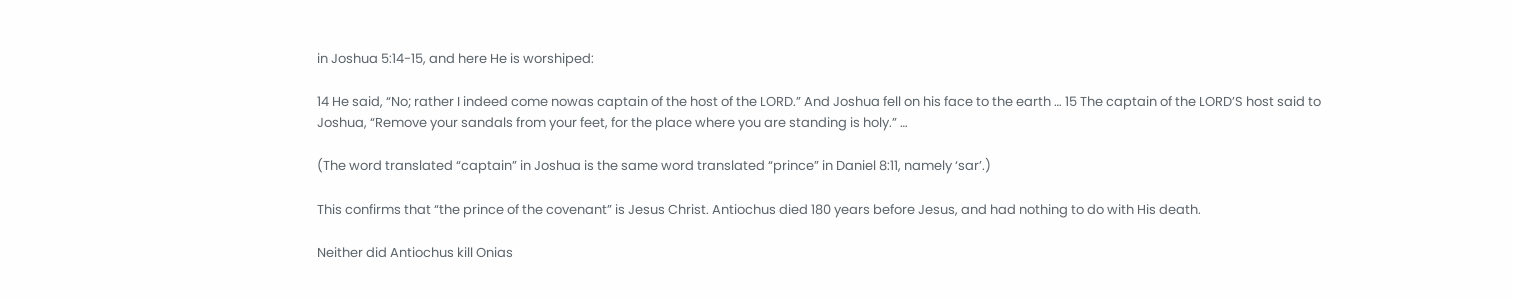in Joshua 5:14-15, and here He is worshiped:

14 He said, “No; rather I indeed come nowas captain of the host of the LORD.” And Joshua fell on his face to the earth … 15 The captain of the LORD’S host said to Joshua, “Remove your sandals from your feet, for the place where you are standing is holy.” …

(The word translated “captain” in Joshua is the same word translated “prince” in Daniel 8:11, namely ‘sar’.)

This confirms that “the prince of the covenant” is Jesus Christ. Antiochus died 180 years before Jesus, and had nothing to do with His death.

Neither did Antiochus kill Onias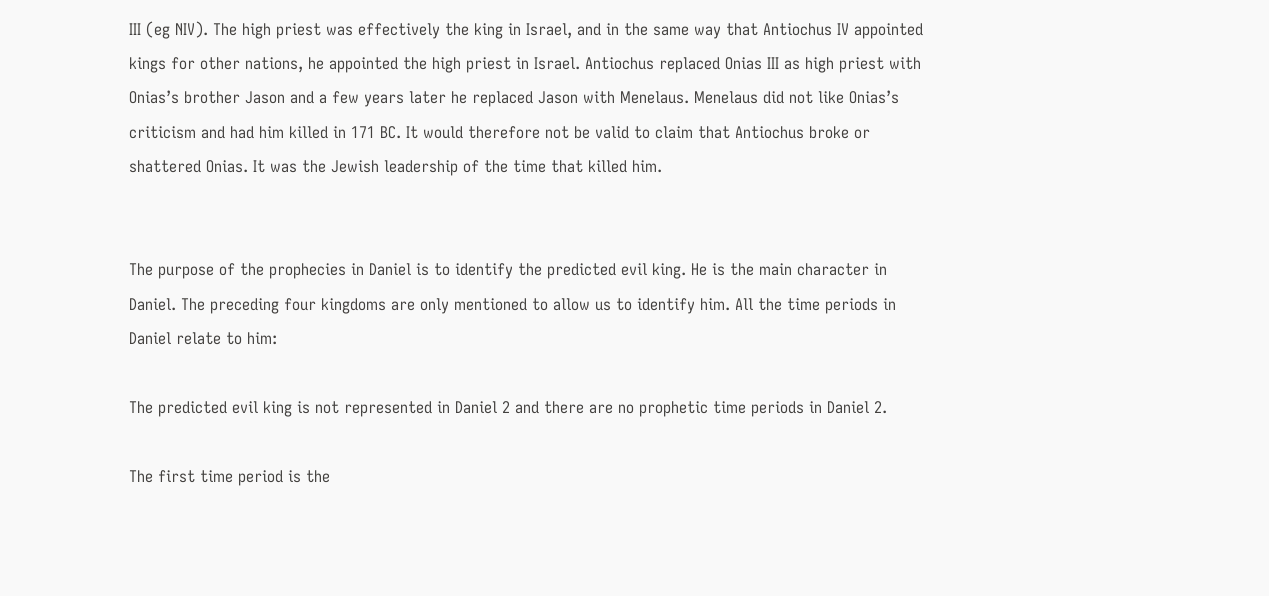III (eg NIV). The high priest was effectively the king in Israel, and in the same way that Antiochus IV appointed kings for other nations, he appointed the high priest in Israel. Antiochus replaced Onias III as high priest with Onias’s brother Jason and a few years later he replaced Jason with Menelaus. Menelaus did not like Onias’s criticism and had him killed in 171 BC. It would therefore not be valid to claim that Antiochus broke or shattered Onias. It was the Jewish leadership of the time that killed him.


The purpose of the prophecies in Daniel is to identify the predicted evil king. He is the main character in Daniel. The preceding four kingdoms are only mentioned to allow us to identify him. All the time periods in Daniel relate to him:

The predicted evil king is not represented in Daniel 2 and there are no prophetic time periods in Daniel 2.

The first time period is the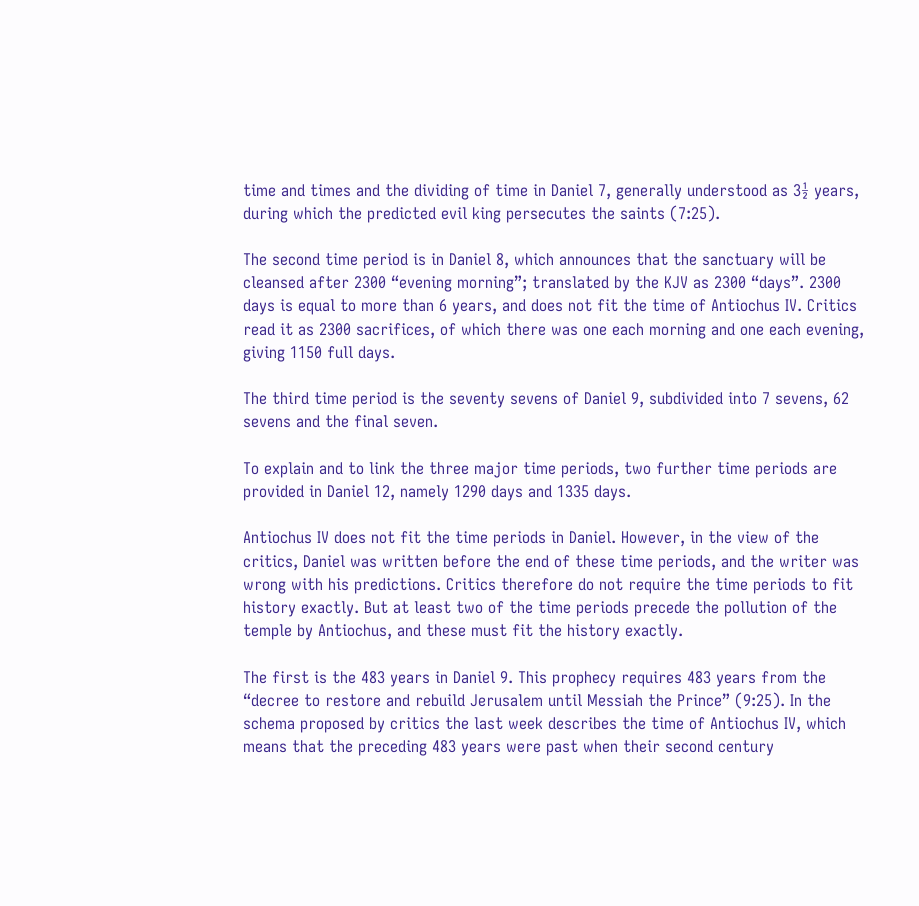time and times and the dividing of time in Daniel 7, generally understood as 3½ years, during which the predicted evil king persecutes the saints (7:25).

The second time period is in Daniel 8, which announces that the sanctuary will be cleansed after 2300 “evening morning”; translated by the KJV as 2300 “days”. 2300 days is equal to more than 6 years, and does not fit the time of Antiochus IV. Critics read it as 2300 sacrifices, of which there was one each morning and one each evening, giving 1150 full days.

The third time period is the seventy sevens of Daniel 9, subdivided into 7 sevens, 62 sevens and the final seven.

To explain and to link the three major time periods, two further time periods are provided in Daniel 12, namely 1290 days and 1335 days.

Antiochus IV does not fit the time periods in Daniel. However, in the view of the critics, Daniel was written before the end of these time periods, and the writer was wrong with his predictions. Critics therefore do not require the time periods to fit history exactly. But at least two of the time periods precede the pollution of the temple by Antiochus, and these must fit the history exactly.

The first is the 483 years in Daniel 9. This prophecy requires 483 years from the “decree to restore and rebuild Jerusalem until Messiah the Prince” (9:25). In the schema proposed by critics the last week describes the time of Antiochus IV, which means that the preceding 483 years were past when their second century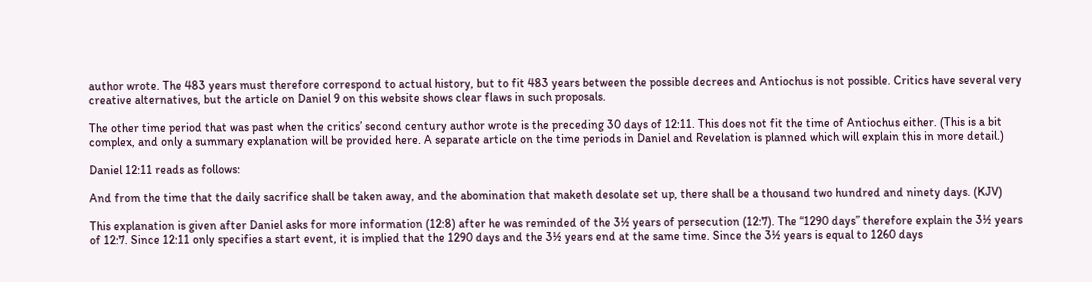author wrote. The 483 years must therefore correspond to actual history, but to fit 483 years between the possible decrees and Antiochus is not possible. Critics have several very creative alternatives, but the article on Daniel 9 on this website shows clear flaws in such proposals.

The other time period that was past when the critics’ second century author wrote is the preceding 30 days of 12:11. This does not fit the time of Antiochus either. (This is a bit complex, and only a summary explanation will be provided here. A separate article on the time periods in Daniel and Revelation is planned which will explain this in more detail.)

Daniel 12:11 reads as follows:

And from the time that the daily sacrifice shall be taken away, and the abomination that maketh desolate set up, there shall be a thousand two hundred and ninety days. (KJV)

This explanation is given after Daniel asks for more information (12:8) after he was reminded of the 3½ years of persecution (12:7). The “1290 days” therefore explain the 3½ years of 12:7. Since 12:11 only specifies a start event, it is implied that the 1290 days and the 3½ years end at the same time. Since the 3½ years is equal to 1260 days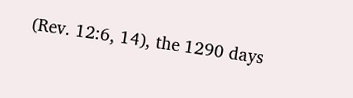(Rev. 12:6, 14), the 1290 days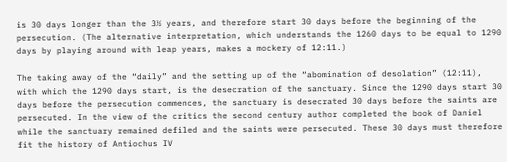is 30 days longer than the 3½ years, and therefore start 30 days before the beginning of the persecution. (The alternative interpretation, which understands the 1260 days to be equal to 1290 days by playing around with leap years, makes a mockery of 12:11.)

The taking away of the “daily” and the setting up of the “abomination of desolation” (12:11), with which the 1290 days start, is the desecration of the sanctuary. Since the 1290 days start 30 days before the persecution commences, the sanctuary is desecrated 30 days before the saints are persecuted. In the view of the critics the second century author completed the book of Daniel while the sanctuary remained defiled and the saints were persecuted. These 30 days must therefore fit the history of Antiochus IV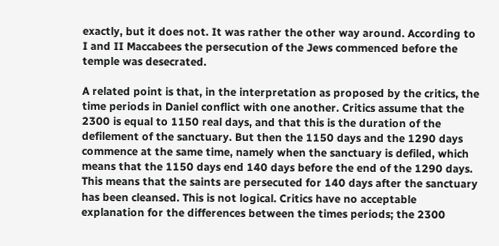exactly, but it does not. It was rather the other way around. According to I and II Maccabees the persecution of the Jews commenced before the temple was desecrated.

A related point is that, in the interpretation as proposed by the critics, the time periods in Daniel conflict with one another. Critics assume that the 2300 is equal to 1150 real days, and that this is the duration of the defilement of the sanctuary. But then the 1150 days and the 1290 days commence at the same time, namely when the sanctuary is defiled, which means that the 1150 days end 140 days before the end of the 1290 days. This means that the saints are persecuted for 140 days after the sanctuary has been cleansed. This is not logical. Critics have no acceptable explanation for the differences between the times periods; the 2300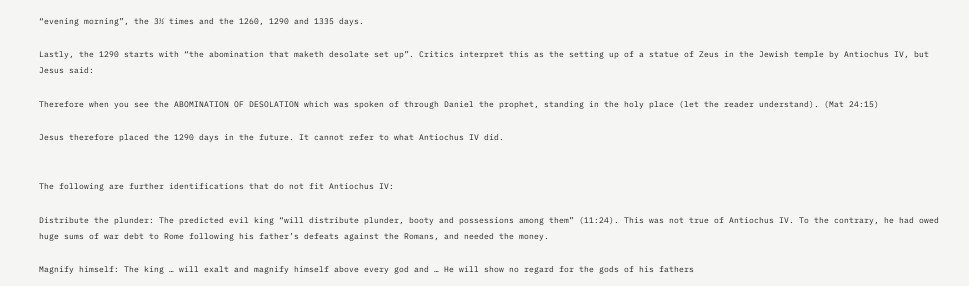“evening morning”, the 3½ times and the 1260, 1290 and 1335 days.

Lastly, the 1290 starts with “the abomination that maketh desolate set up”. Critics interpret this as the setting up of a statue of Zeus in the Jewish temple by Antiochus IV, but Jesus said:

Therefore when you see the ABOMINATION OF DESOLATION which was spoken of through Daniel the prophet, standing in the holy place (let the reader understand). (Mat 24:15)

Jesus therefore placed the 1290 days in the future. It cannot refer to what Antiochus IV did.


The following are further identifications that do not fit Antiochus IV:

Distribute the plunder: The predicted evil king “will distribute plunder, booty and possessions among them” (11:24). This was not true of Antiochus IV. To the contrary, he had owed huge sums of war debt to Rome following his father’s defeats against the Romans, and needed the money.

Magnify himself: The king … will exalt and magnify himself above every god and … He will show no regard for the gods of his fathers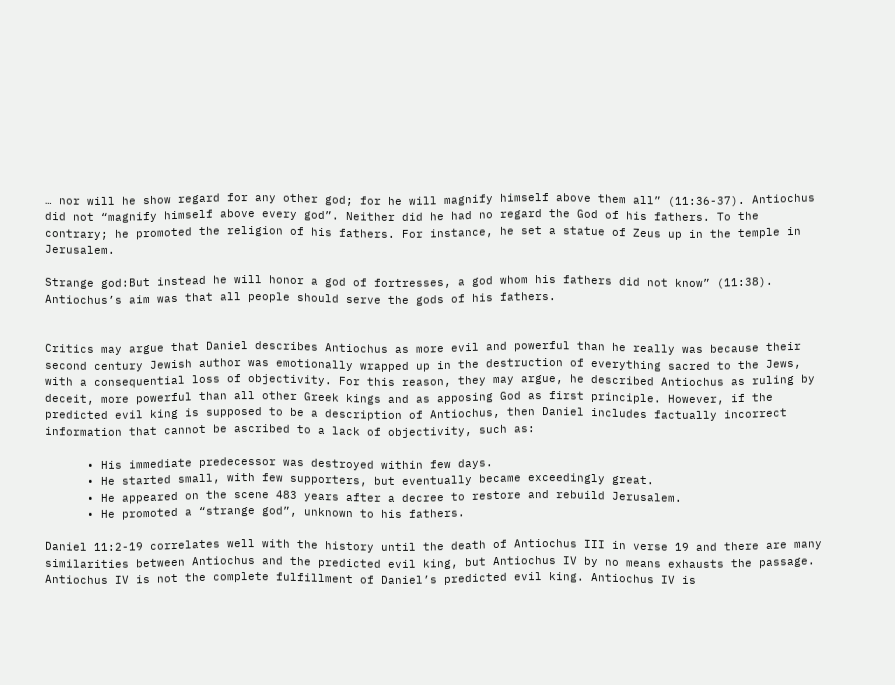… nor will he show regard for any other god; for he will magnify himself above them all” (11:36-37). Antiochus did not “magnify himself above every god”. Neither did he had no regard the God of his fathers. To the contrary; he promoted the religion of his fathers. For instance, he set a statue of Zeus up in the temple in Jerusalem.

Strange god:But instead he will honor a god of fortresses, a god whom his fathers did not know” (11:38). Antiochus’s aim was that all people should serve the gods of his fathers.


Critics may argue that Daniel describes Antiochus as more evil and powerful than he really was because their second century Jewish author was emotionally wrapped up in the destruction of everything sacred to the Jews, with a consequential loss of objectivity. For this reason, they may argue, he described Antiochus as ruling by deceit, more powerful than all other Greek kings and as apposing God as first principle. However, if the predicted evil king is supposed to be a description of Antiochus, then Daniel includes factually incorrect information that cannot be ascribed to a lack of objectivity, such as:

      • His immediate predecessor was destroyed within few days.
      • He started small, with few supporters, but eventually became exceedingly great.
      • He appeared on the scene 483 years after a decree to restore and rebuild Jerusalem.
      • He promoted a “strange god”, unknown to his fathers.

Daniel 11:2-19 correlates well with the history until the death of Antiochus III in verse 19 and there are many similarities between Antiochus and the predicted evil king, but Antiochus IV by no means exhausts the passage. Antiochus IV is not the complete fulfillment of Daniel’s predicted evil king. Antiochus IV is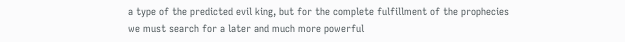a type of the predicted evil king, but for the complete fulfillment of the prophecies we must search for a later and much more powerful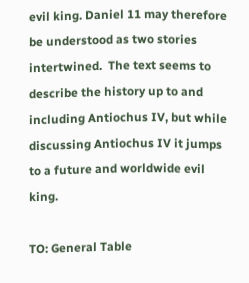evil king. Daniel 11 may therefore be understood as two stories intertwined.  The text seems to describe the history up to and including Antiochus IV, but while discussing Antiochus IV it jumps to a future and worldwide evil king.

TO: General Table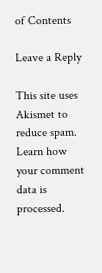of Contents

Leave a Reply

This site uses Akismet to reduce spam. Learn how your comment data is processed.